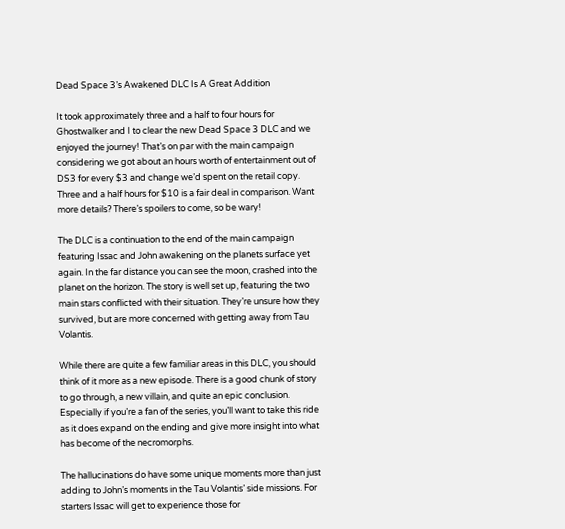Dead Space 3’s Awakened DLC Is A Great Addition

It took approximately three and a half to four hours for Ghostwalker and I to clear the new Dead Space 3 DLC and we enjoyed the journey! That’s on par with the main campaign considering we got about an hours worth of entertainment out of DS3 for every $3 and change we’d spent on the retail copy. Three and a half hours for $10 is a fair deal in comparison. Want more details? There’s spoilers to come, so be wary!

The DLC is a continuation to the end of the main campaign featuring Issac and John awakening on the planets surface yet again. In the far distance you can see the moon, crashed into the planet on the horizon. The story is well set up, featuring the two main stars conflicted with their situation. They’re unsure how they survived, but are more concerned with getting away from Tau Volantis.

While there are quite a few familiar areas in this DLC, you should think of it more as a new episode. There is a good chunk of story to go through, a new villain, and quite an epic conclusion. Especially if you’re a fan of the series, you’ll want to take this ride as it does expand on the ending and give more insight into what has become of the necromorphs.

The hallucinations do have some unique moments more than just adding to John’s moments in the Tau Volantis’ side missions. For starters Issac will get to experience those for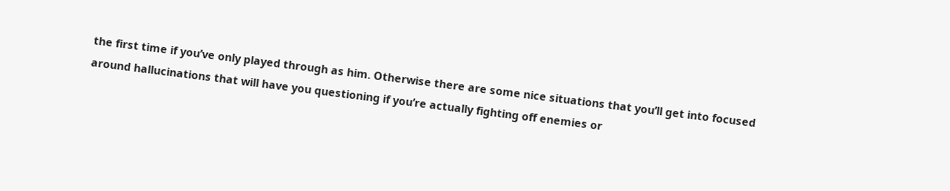the first time if you’ve only played through as him. Otherwise there are some nice situations that you’ll get into focused around hallucinations that will have you questioning if you’re actually fighting off enemies or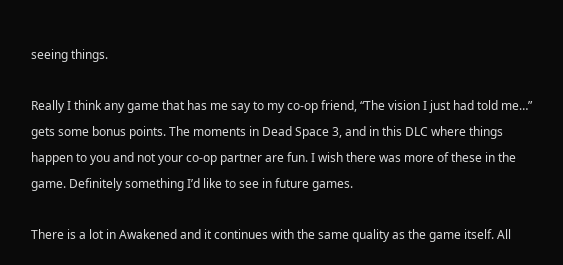seeing things.

Really I think any game that has me say to my co-op friend, “The vision I just had told me…” gets some bonus points. The moments in Dead Space 3, and in this DLC where things happen to you and not your co-op partner are fun. I wish there was more of these in the game. Definitely something I’d like to see in future games.

There is a lot in Awakened and it continues with the same quality as the game itself. All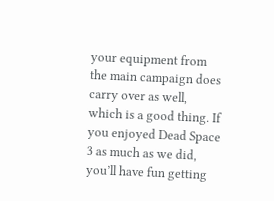your equipment from the main campaign does carry over as well, which is a good thing. If you enjoyed Dead Space 3 as much as we did, you’ll have fun getting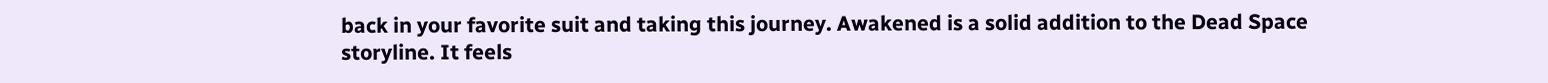back in your favorite suit and taking this journey. Awakened is a solid addition to the Dead Space storyline. It feels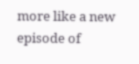more like a new episode of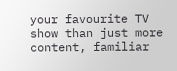your favourite TV show than just more content, familiar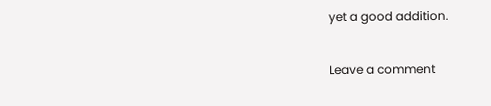yet a good addition.

Leave a comment